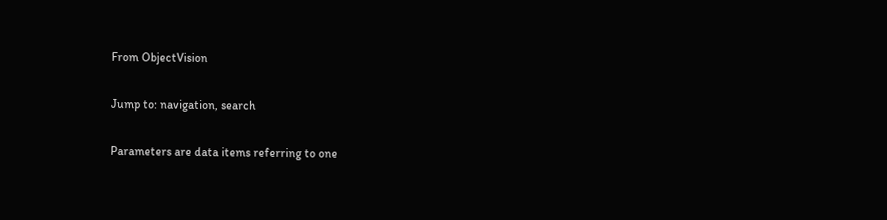From ObjectVision

Jump to: navigation, search

Parameters are data items referring to one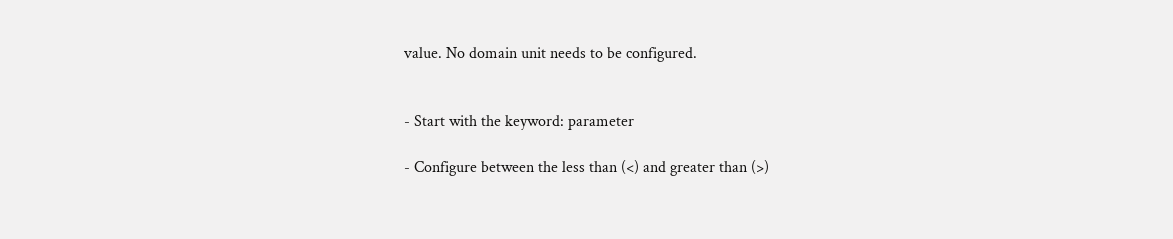value. No domain unit needs to be configured.


- Start with the keyword: parameter

- Configure between the less than (<) and greater than (>)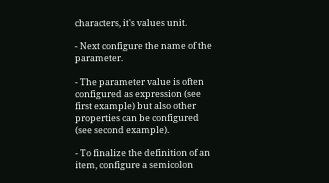characters, it's values unit.

- Next configure the name of the parameter.

- The parameter value is often configured as expression (see first example) but also other properties can be configured (see second example).

- To finalize the definition of an item, configure a semicolon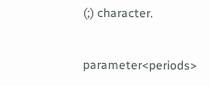(;) character.


parameter<periods>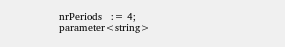nrPeriods   := 4;
parameter<string>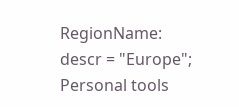RegionName: descr = "Europe";
Personal tools